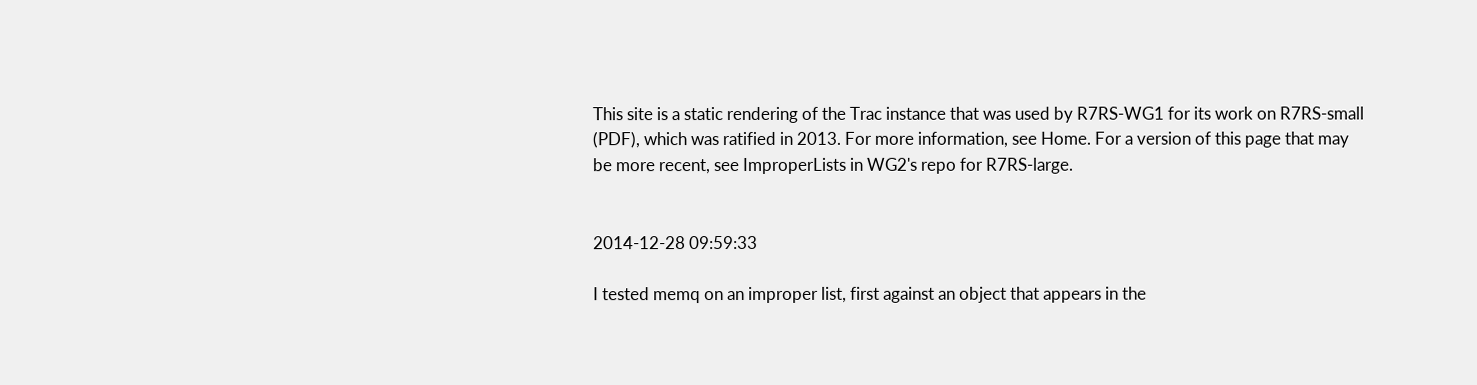This site is a static rendering of the Trac instance that was used by R7RS-WG1 for its work on R7RS-small (PDF), which was ratified in 2013. For more information, see Home. For a version of this page that may be more recent, see ImproperLists in WG2's repo for R7RS-large.


2014-12-28 09:59:33

I tested memq on an improper list, first against an object that appears in the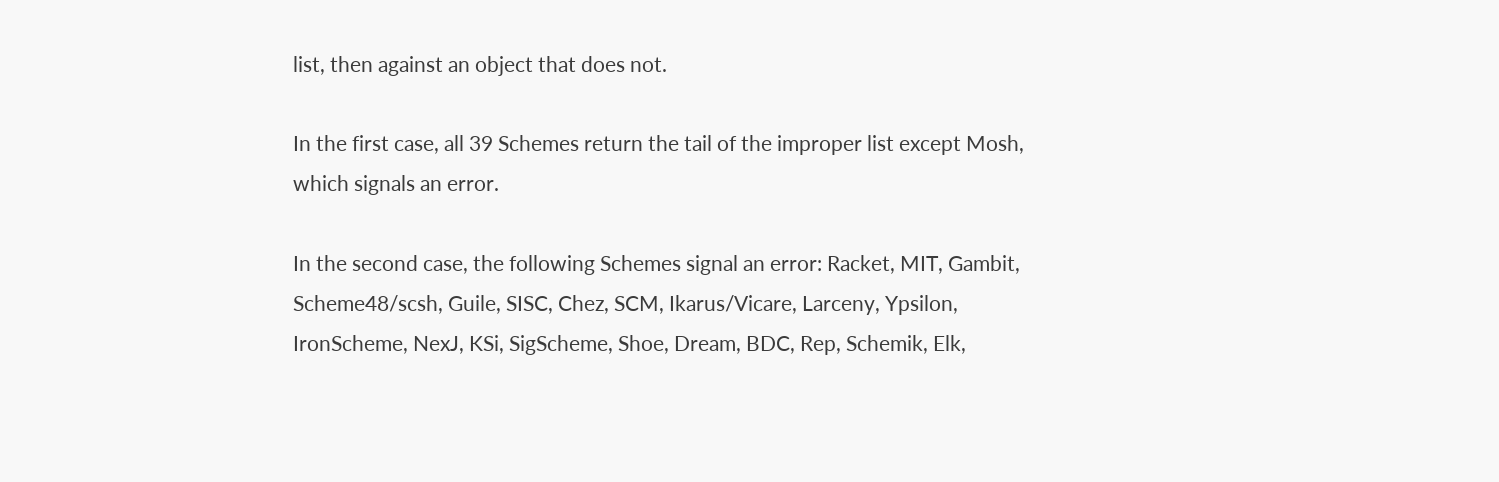list, then against an object that does not.

In the first case, all 39 Schemes return the tail of the improper list except Mosh, which signals an error.

In the second case, the following Schemes signal an error: Racket, MIT, Gambit, Scheme48/scsh, Guile, SISC, Chez, SCM, Ikarus/Vicare, Larceny, Ypsilon, IronScheme, NexJ, KSi, SigScheme, Shoe, Dream, BDC, Rep, Schemik, Elk,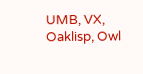UMB, VX, Oaklisp, Owl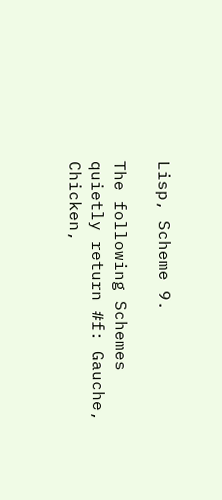Lisp, Scheme 9.

The following Schemes quietly return #f: Gauche, Chicken,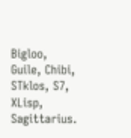Bigloo, Guile, Chibi, STklos, S7, XLisp, Sagittarius.